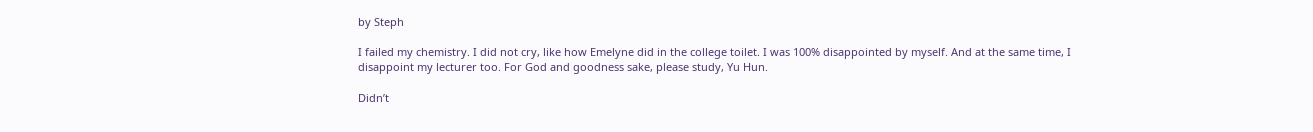by Steph

I failed my chemistry. I did not cry, like how Emelyne did in the college toilet. I was 100% disappointed by myself. And at the same time, I disappoint my lecturer too. For God and goodness sake, please study, Yu Hun.

Didn’t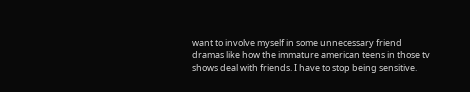want to involve myself in some unnecessary friend dramas like how the immature american teens in those tv shows deal with friends. I have to stop being sensitive.